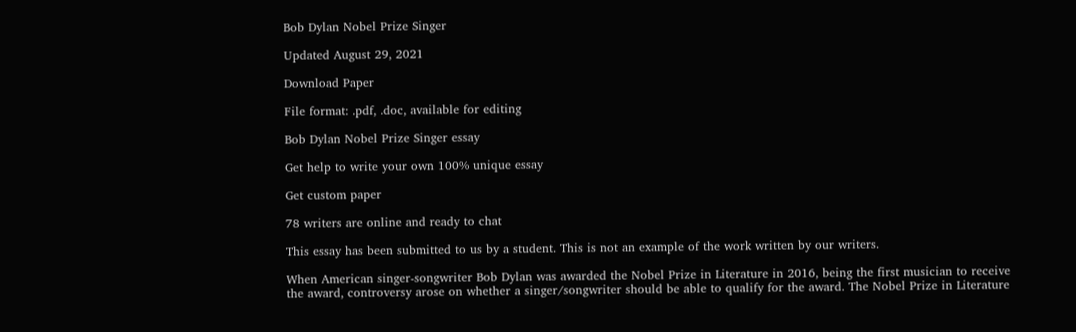Bob Dylan Nobel Prize Singer

Updated August 29, 2021

Download Paper

File format: .pdf, .doc, available for editing

Bob Dylan Nobel Prize Singer essay

Get help to write your own 100% unique essay

Get custom paper

78 writers are online and ready to chat

This essay has been submitted to us by a student. This is not an example of the work written by our writers.

When American singer-songwriter Bob Dylan was awarded the Nobel Prize in Literature in 2016, being the first musician to receive the award, controversy arose on whether a singer/songwriter should be able to qualify for the award. The Nobel Prize in Literature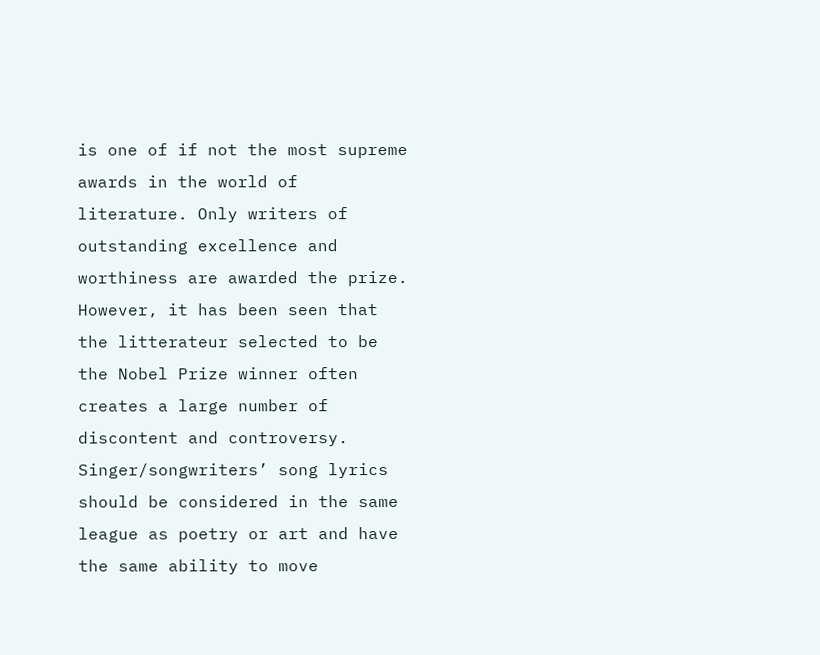is one of if not the most supreme awards in the world of literature. Only writers of outstanding excellence and worthiness are awarded the prize. However, it has been seen that the litterateur selected to be the Nobel Prize winner often creates a large number of discontent and controversy. Singer/songwriters’ song lyrics should be considered in the same league as poetry or art and have the same ability to move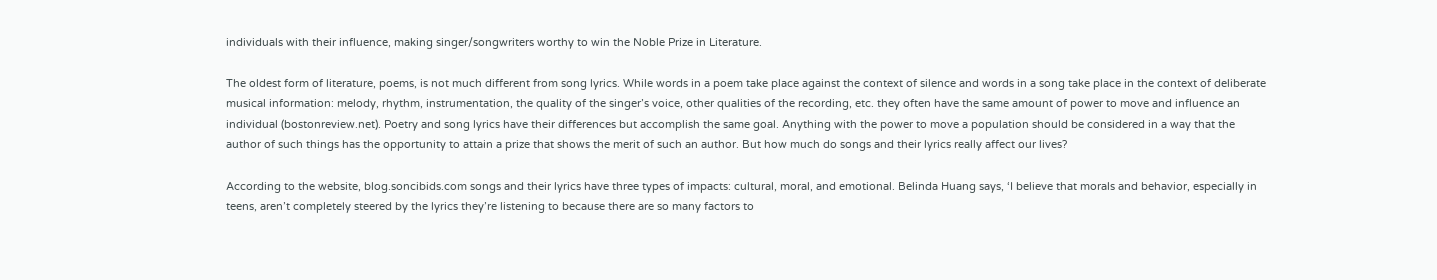individuals with their influence, making singer/songwriters worthy to win the Noble Prize in Literature.

The oldest form of literature, poems, is not much different from song lyrics. While words in a poem take place against the context of silence and words in a song take place in the context of deliberate musical information: melody, rhythm, instrumentation, the quality of the singer’s voice, other qualities of the recording, etc. they often have the same amount of power to move and influence an individual (bostonreview.net). Poetry and song lyrics have their differences but accomplish the same goal. Anything with the power to move a population should be considered in a way that the author of such things has the opportunity to attain a prize that shows the merit of such an author. But how much do songs and their lyrics really affect our lives?

According to the website, blog.soncibids.com songs and their lyrics have three types of impacts: cultural, moral, and emotional. Belinda Huang says, ‘I believe that morals and behavior, especially in teens, aren’t completely steered by the lyrics they’re listening to because there are so many factors to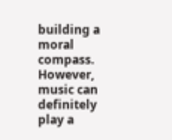building a moral compass. However, music can definitely play a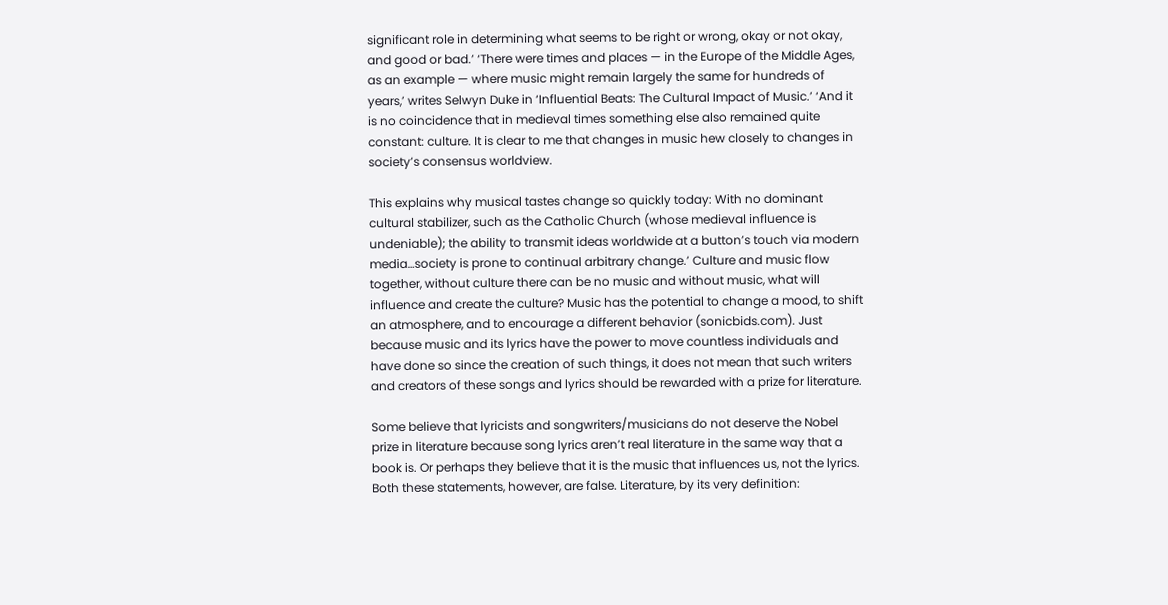significant role in determining what seems to be right or wrong, okay or not okay, and good or bad.’ ‘There were times and places — in the Europe of the Middle Ages, as an example — where music might remain largely the same for hundreds of years,’ writes Selwyn Duke in ‘Influential Beats: The Cultural Impact of Music.’ ‘And it is no coincidence that in medieval times something else also remained quite constant: culture. It is clear to me that changes in music hew closely to changes in society’s consensus worldview.

This explains why musical tastes change so quickly today: With no dominant cultural stabilizer, such as the Catholic Church (whose medieval influence is undeniable); the ability to transmit ideas worldwide at a button’s touch via modern media…society is prone to continual arbitrary change.’ Culture and music flow together, without culture there can be no music and without music, what will influence and create the culture? Music has the potential to change a mood, to shift an atmosphere, and to encourage a different behavior (sonicbids.com). Just because music and its lyrics have the power to move countless individuals and have done so since the creation of such things, it does not mean that such writers and creators of these songs and lyrics should be rewarded with a prize for literature.

Some believe that lyricists and songwriters/musicians do not deserve the Nobel prize in literature because song lyrics aren’t real literature in the same way that a book is. Or perhaps they believe that it is the music that influences us, not the lyrics. Both these statements, however, are false. Literature, by its very definition: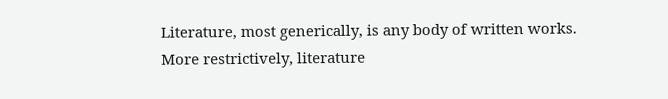Literature, most generically, is any body of written works. More restrictively, literature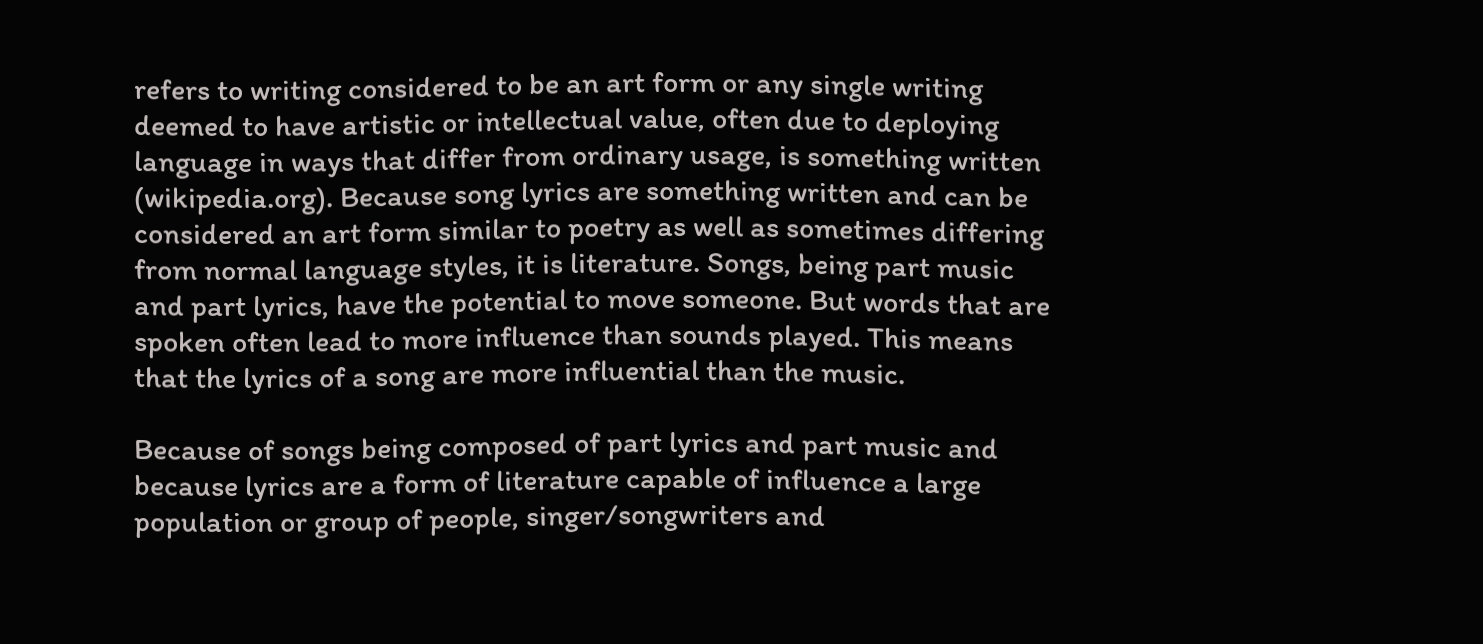refers to writing considered to be an art form or any single writing deemed to have artistic or intellectual value, often due to deploying language in ways that differ from ordinary usage, is something written (wikipedia.org). Because song lyrics are something written and can be considered an art form similar to poetry as well as sometimes differing from normal language styles, it is literature. Songs, being part music and part lyrics, have the potential to move someone. But words that are spoken often lead to more influence than sounds played. This means that the lyrics of a song are more influential than the music.

Because of songs being composed of part lyrics and part music and because lyrics are a form of literature capable of influence a large population or group of people, singer/songwriters and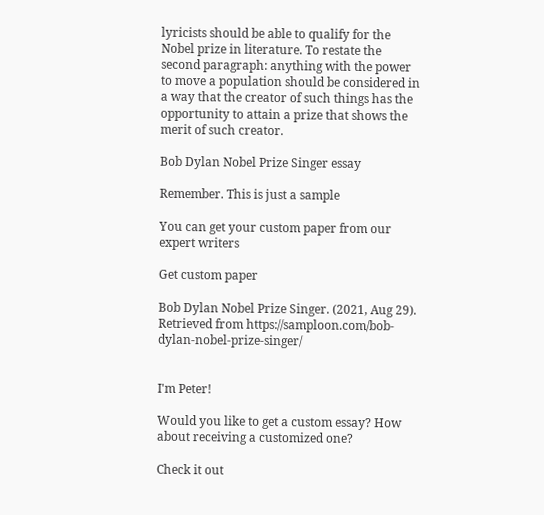lyricists should be able to qualify for the Nobel prize in literature. To restate the second paragraph: anything with the power to move a population should be considered in a way that the creator of such things has the opportunity to attain a prize that shows the merit of such creator.

Bob Dylan Nobel Prize Singer essay

Remember. This is just a sample

You can get your custom paper from our expert writers

Get custom paper

Bob Dylan Nobel Prize Singer. (2021, Aug 29). Retrieved from https://samploon.com/bob-dylan-nobel-prize-singer/


I'm Peter!

Would you like to get a custom essay? How about receiving a customized one?

Check it out